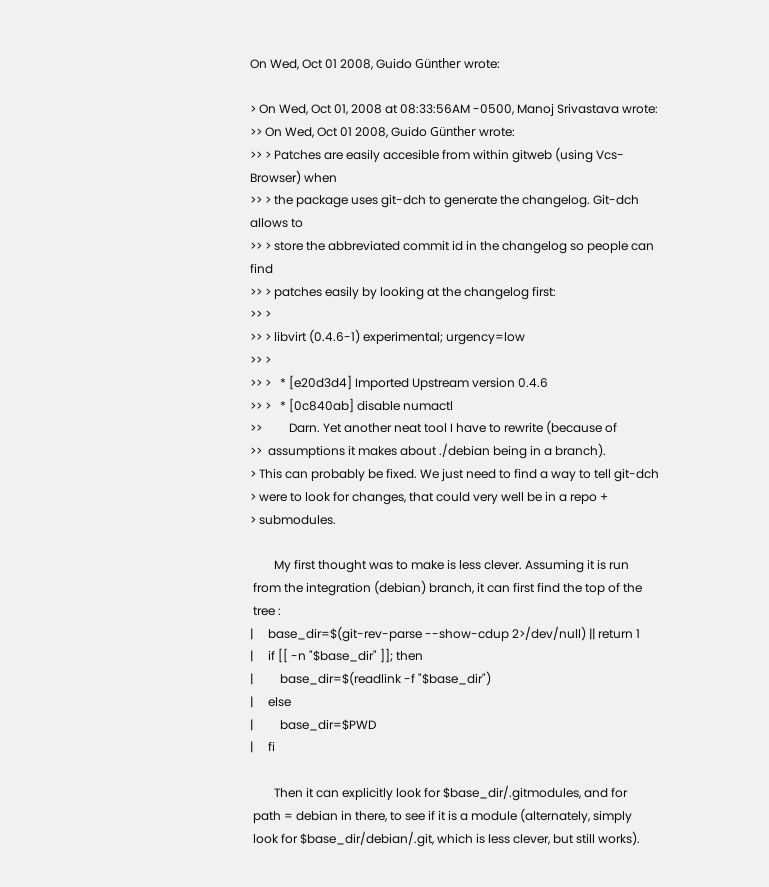On Wed, Oct 01 2008, Guido Günther wrote:

> On Wed, Oct 01, 2008 at 08:33:56AM -0500, Manoj Srivastava wrote:
>> On Wed, Oct 01 2008, Guido Günther wrote:
>> > Patches are easily accesible from within gitweb (using Vcs-Browser) when
>> > the package uses git-dch to generate the changelog. Git-dch allows to
>> > store the abbreviated commit id in the changelog so people can find
>> > patches easily by looking at the changelog first:
>> >
>> > libvirt (0.4.6-1) experimental; urgency=low
>> >
>> >   * [e20d3d4] Imported Upstream version 0.4.6
>> >   * [0c840ab] disable numactl
>>         Darn. Yet another neat tool I have to rewrite (because of
>>  assumptions it makes about ./debian being in a branch).
> This can probably be fixed. We just need to find a way to tell git-dch
> were to look for changes, that could very well be in a repo +
> submodules.

        My first thought was to make is less clever. Assuming it is run
 from the integration (debian) branch, it can first find the top of the
 tree :
|     base_dir=$(git-rev-parse --show-cdup 2>/dev/null) || return 1
|     if [[ -n "$base_dir" ]]; then
|         base_dir=$(readlink -f "$base_dir")
|     else
|         base_dir=$PWD
|     fi

        Then it can explicitly look for $base_dir/.gitmodules, and for
 path = debian in there, to see if it is a module (alternately, simply
 look for $base_dir/debian/.git, which is less clever, but still works).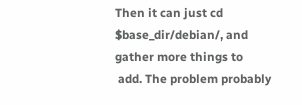Then it can just cd $base_dir/debian/, and gather more things to
 add. The problem probably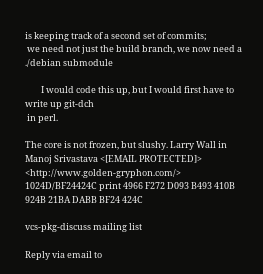is keeping track of a second set of commits;
 we need not just the build branch, we now need a ./debian submodule

        I would code this up, but I would first have to write up git-dch
 in perl.

The core is not frozen, but slushy. Larry Wall in
Manoj Srivastava <[EMAIL PROTECTED]> <http://www.golden-gryphon.com/>
1024D/BF24424C print 4966 F272 D093 B493 410B  924B 21BA DABB BF24 424C

vcs-pkg-discuss mailing list

Reply via email to